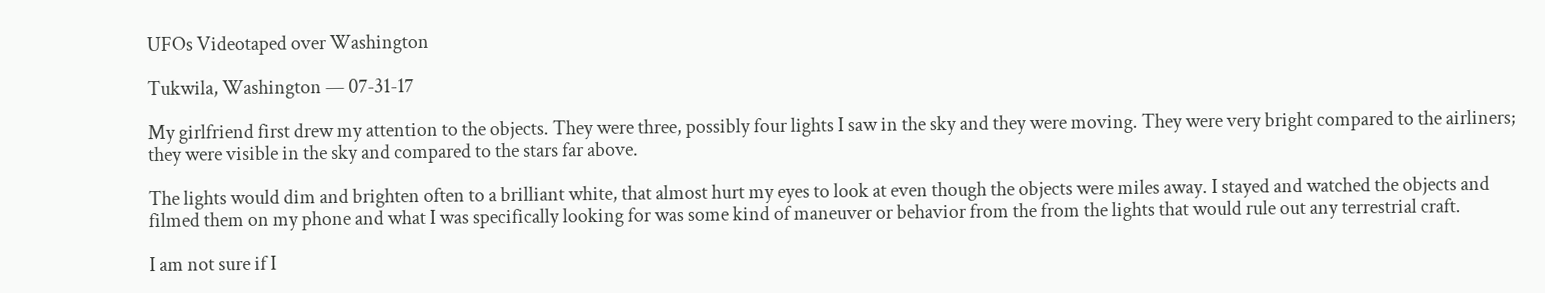UFOs Videotaped over Washington

Tukwila, Washington — 07-31-17

My girlfriend first drew my attention to the objects. They were three, possibly four lights I saw in the sky and they were moving. They were very bright compared to the airliners; they were visible in the sky and compared to the stars far above.

The lights would dim and brighten often to a brilliant white, that almost hurt my eyes to look at even though the objects were miles away. I stayed and watched the objects and filmed them on my phone and what I was specifically looking for was some kind of maneuver or behavior from the from the lights that would rule out any terrestrial craft.

I am not sure if I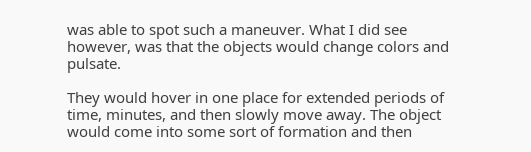was able to spot such a maneuver. What I did see however, was that the objects would change colors and pulsate.

They would hover in one place for extended periods of time, minutes, and then slowly move away. The object would come into some sort of formation and then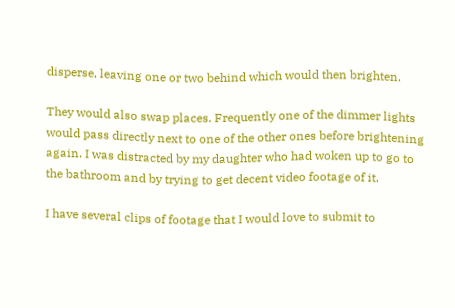disperse, leaving one or two behind which would then brighten.

They would also swap places. Frequently one of the dimmer lights would pass directly next to one of the other ones before brightening again. I was distracted by my daughter who had woken up to go to the bathroom and by trying to get decent video footage of it.

I have several clips of footage that I would love to submit to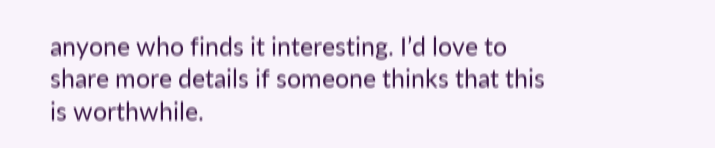anyone who finds it interesting. I’d love to share more details if someone thinks that this is worthwhile.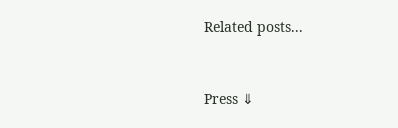Related posts...


Press ⇓